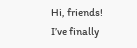Hi, friends! I’ve finally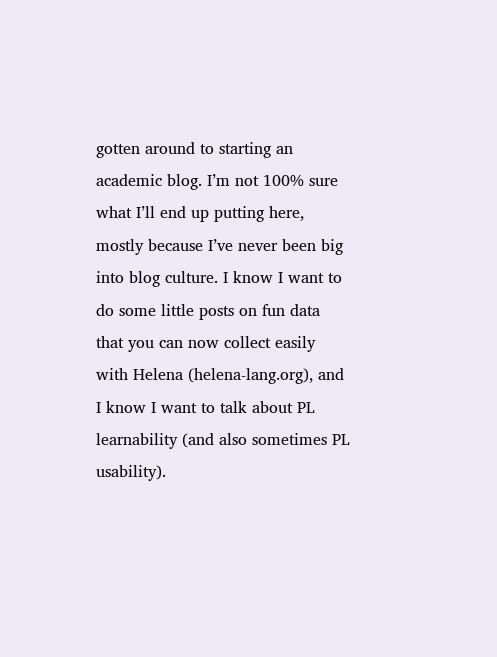gotten around to starting an academic blog. I’m not 100% sure what I’ll end up putting here, mostly because I’ve never been big into blog culture. I know I want to do some little posts on fun data that you can now collect easily with Helena (helena-lang.org), and I know I want to talk about PL learnability (and also sometimes PL usability).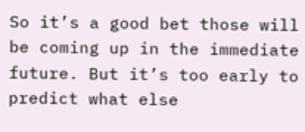So it’s a good bet those will be coming up in the immediate future. But it’s too early to predict what else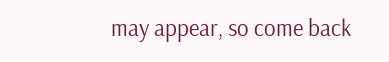may appear, so come back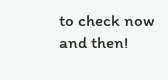to check now and then!